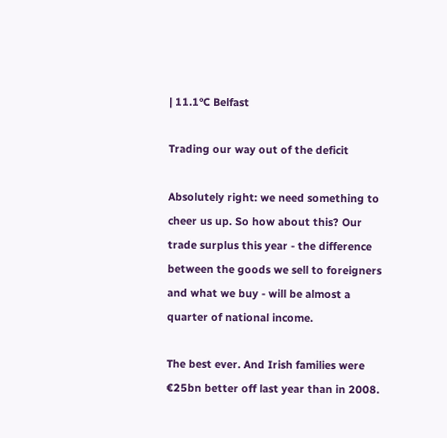| 11.1°C Belfast

Trading our way out of the deficit

Absolutely right: we need something to cheer us up. So how about this? Our trade surplus this year - the difference between the goods we sell to foreigners and what we buy - will be almost a quarter of national income.

The best ever. And Irish families were €25bn better off last year than in 2008.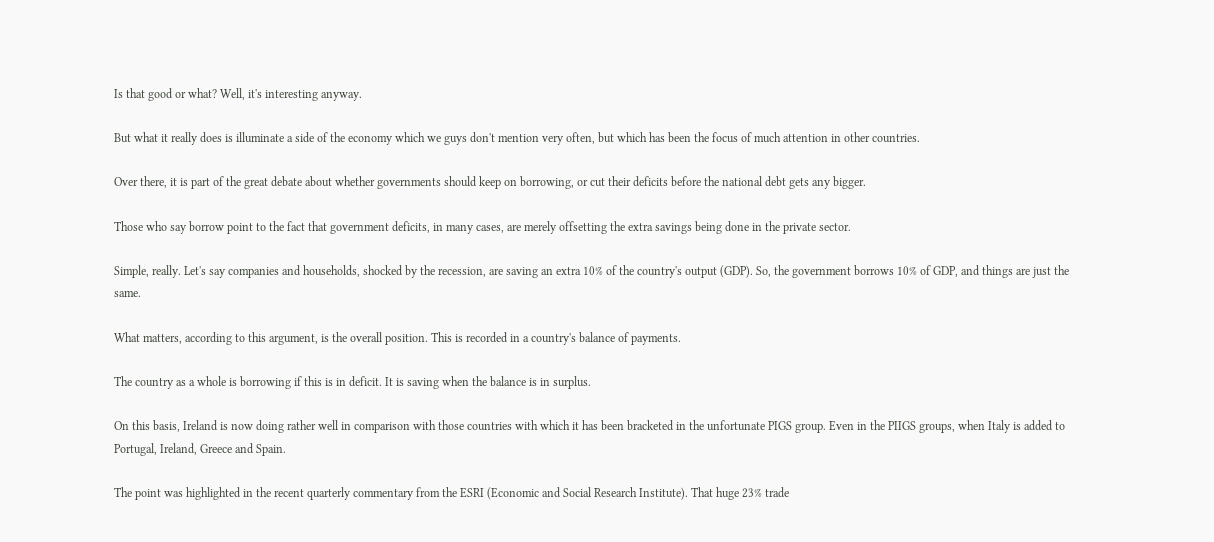Is that good or what? Well, it's interesting anyway.

But what it really does is illuminate a side of the economy which we guys don't mention very often, but which has been the focus of much attention in other countries.

Over there, it is part of the great debate about whether governments should keep on borrowing, or cut their deficits before the national debt gets any bigger.

Those who say borrow point to the fact that government deficits, in many cases, are merely offsetting the extra savings being done in the private sector.

Simple, really. Let's say companies and households, shocked by the recession, are saving an extra 10% of the country's output (GDP). So, the government borrows 10% of GDP, and things are just the same.

What matters, according to this argument, is the overall position. This is recorded in a country's balance of payments.

The country as a whole is borrowing if this is in deficit. It is saving when the balance is in surplus.

On this basis, Ireland is now doing rather well in comparison with those countries with which it has been bracketed in the unfortunate PIGS group. Even in the PIIGS groups, when Italy is added to Portugal, Ireland, Greece and Spain.

The point was highlighted in the recent quarterly commentary from the ESRI (Economic and Social Research Institute). That huge 23% trade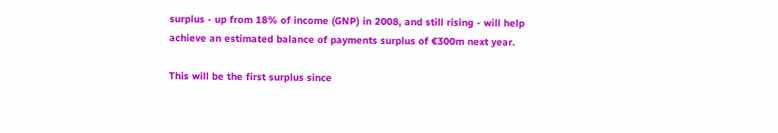surplus - up from 18% of income (GNP) in 2008, and still rising - will help achieve an estimated balance of payments surplus of €300m next year.

This will be the first surplus since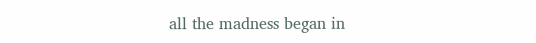all the madness began in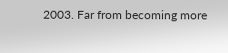2003. Far from becoming more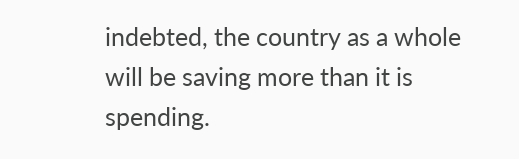indebted, the country as a whole will be saving more than it is spending.